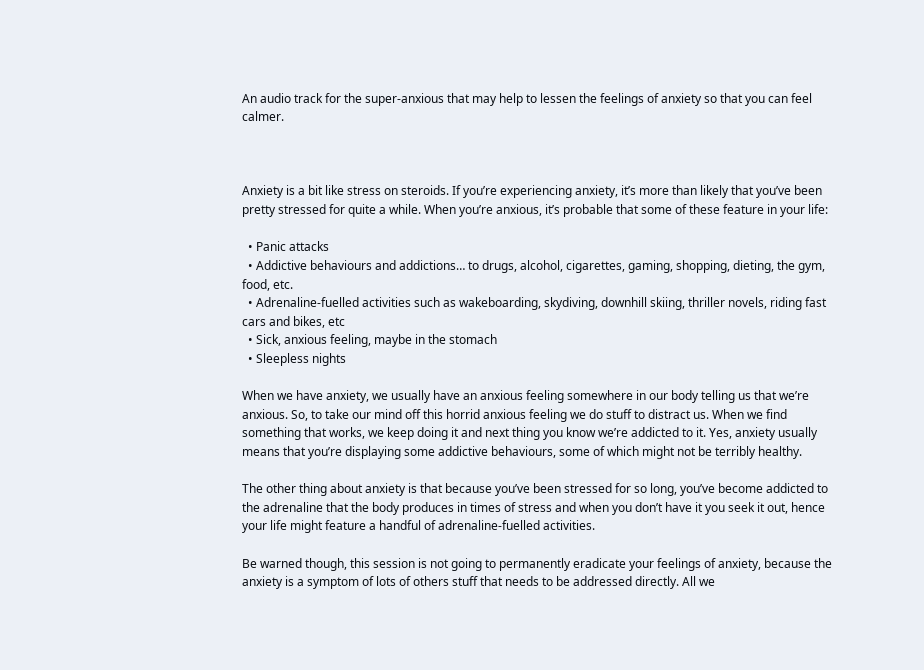An audio track for the super-anxious that may help to lessen the feelings of anxiety so that you can feel calmer.



Anxiety is a bit like stress on steroids. If you’re experiencing anxiety, it’s more than likely that you’ve been pretty stressed for quite a while. When you’re anxious, it’s probable that some of these feature in your life:

  • Panic attacks
  • Addictive behaviours and addictions… to drugs, alcohol, cigarettes, gaming, shopping, dieting, the gym, food, etc.
  • Adrenaline-fuelled activities such as wakeboarding, skydiving, downhill skiing, thriller novels, riding fast cars and bikes, etc
  • Sick, anxious feeling, maybe in the stomach
  • Sleepless nights

When we have anxiety, we usually have an anxious feeling somewhere in our body telling us that we’re anxious. So, to take our mind off this horrid anxious feeling we do stuff to distract us. When we find something that works, we keep doing it and next thing you know we’re addicted to it. Yes, anxiety usually means that you’re displaying some addictive behaviours, some of which might not be terribly healthy.

The other thing about anxiety is that because you’ve been stressed for so long, you’ve become addicted to the adrenaline that the body produces in times of stress and when you don’t have it you seek it out, hence your life might feature a handful of adrenaline-fuelled activities.

Be warned though, this session is not going to permanently eradicate your feelings of anxiety, because the anxiety is a symptom of lots of others stuff that needs to be addressed directly. All we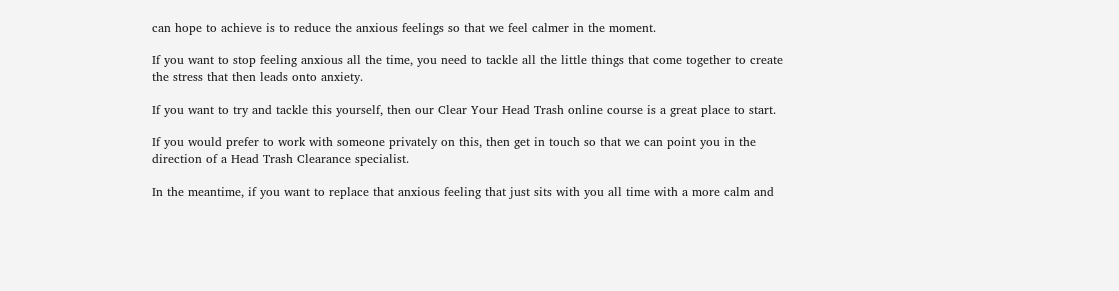can hope to achieve is to reduce the anxious feelings so that we feel calmer in the moment.

If you want to stop feeling anxious all the time, you need to tackle all the little things that come together to create the stress that then leads onto anxiety.

If you want to try and tackle this yourself, then our Clear Your Head Trash online course is a great place to start.

If you would prefer to work with someone privately on this, then get in touch so that we can point you in the direction of a Head Trash Clearance specialist.

In the meantime, if you want to replace that anxious feeling that just sits with you all time with a more calm and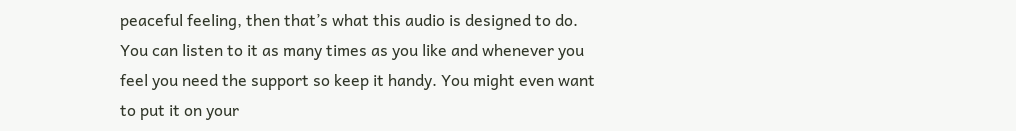peaceful feeling, then that’s what this audio is designed to do. You can listen to it as many times as you like and whenever you feel you need the support so keep it handy. You might even want to put it on your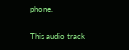phone.

This audio track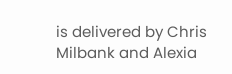is delivered by Chris Milbank and Alexia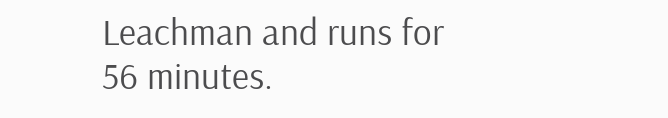Leachman and runs for 56 minutes.